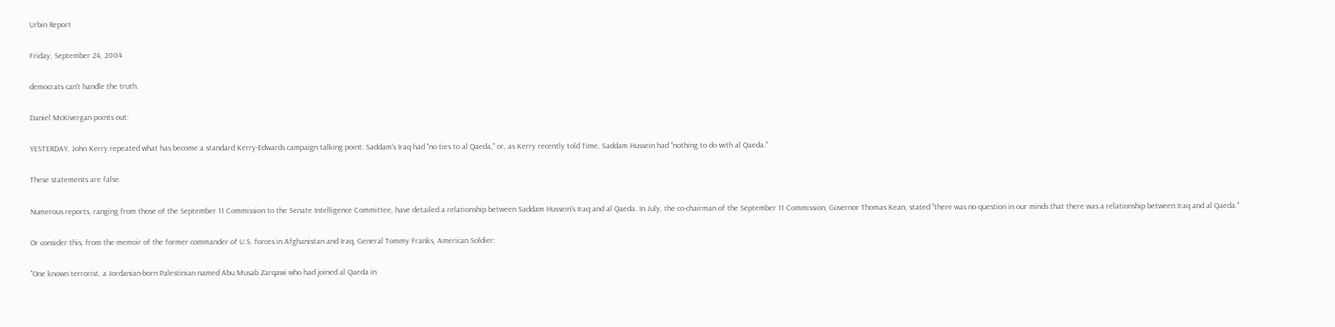Urbin Report

Friday, September 24, 2004

democrats can't handle the truth.

Daniel McKivergan points out:

YESTERDAY, John Kerry repeated what has become a standard Kerry-Edwards campaign talking point: Saddam's Iraq had "no ties to al Qaeda," or, as Kerry recently told Time, Saddam Hussein had "nothing to do with al Qaeda."

These statements are false.

Numerous reports, ranging from those of the September 11 Commission to the Senate Intelligence Committee, have detailed a relationship between Saddam Hussein's Iraq and al Qaeda. In July, the co-chairman of the September 11 Commission, Governor Thomas Kean, stated "there was no question in our minds that there was a relationship between Iraq and al Qaeda."

Or consider this, from the memoir of the former commander of U.S. forces in Afghanistan and Iraq, General Tommy Franks, American Soldier:

"One known terrorist, a Jordanian-born Palestinian named Abu Musab Zarqawi who had joined al Qaeda in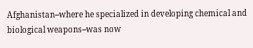Afghanistan--where he specialized in developing chemical and biological weapons--was now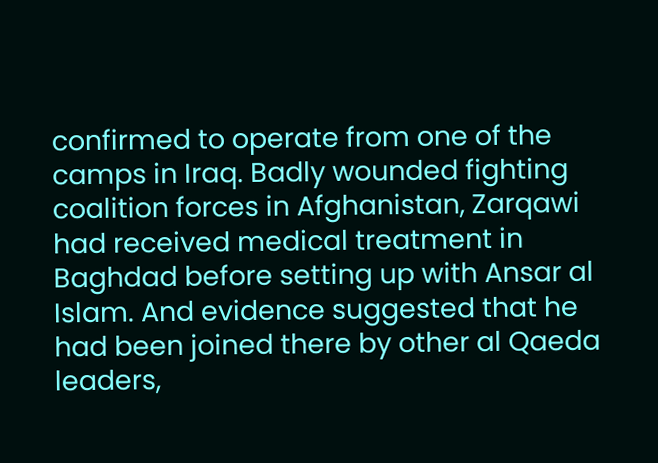confirmed to operate from one of the camps in Iraq. Badly wounded fighting coalition forces in Afghanistan, Zarqawi had received medical treatment in Baghdad before setting up with Ansar al Islam. And evidence suggested that he had been joined there by other al Qaeda leaders,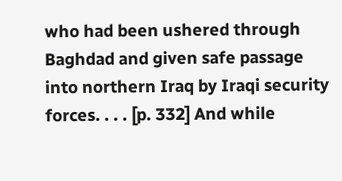who had been ushered through Baghdad and given safe passage into northern Iraq by Iraqi security forces. . . . [p. 332] And while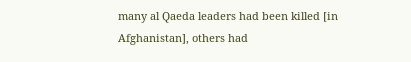many al Qaeda leaders had been killed [in Afghanistan], others had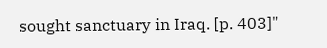sought sanctuary in Iraq. [p. 403]"